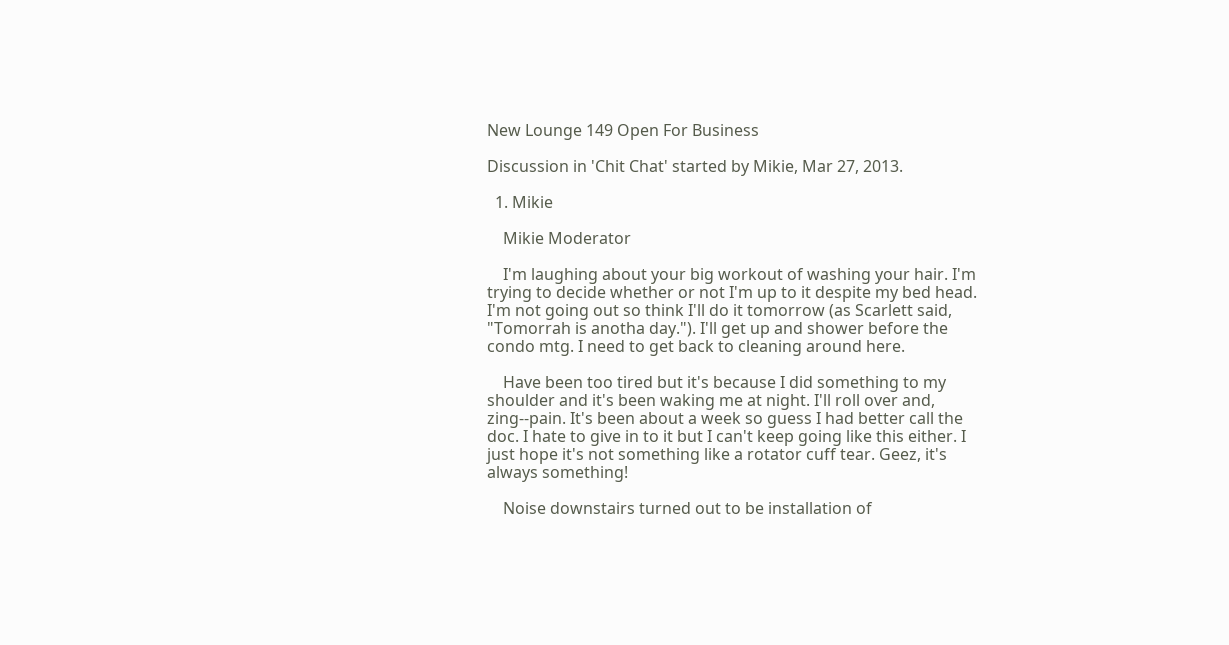New Lounge 149 Open For Business

Discussion in 'Chit Chat' started by Mikie, Mar 27, 2013.

  1. Mikie

    Mikie Moderator

    I'm laughing about your big workout of washing your hair. I'm trying to decide whether or not I'm up to it despite my bed head. I'm not going out so think I'll do it tomorrow (as Scarlett said, "Tomorrah is anotha day."). I'll get up and shower before the condo mtg. I need to get back to cleaning around here.

    Have been too tired but it's because I did something to my shoulder and it's been waking me at night. I'll roll over and, zing--pain. It's been about a week so guess I had better call the doc. I hate to give in to it but I can't keep going like this either. I just hope it's not something like a rotator cuff tear. Geez, it's always something!

    Noise downstairs turned out to be installation of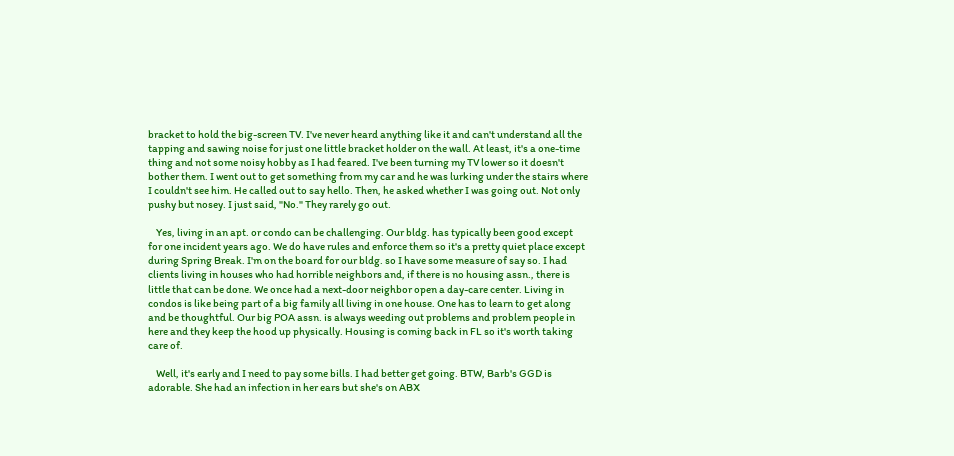bracket to hold the big-screen TV. I've never heard anything like it and can't understand all the tapping and sawing noise for just one little bracket holder on the wall. At least, it's a one-time thing and not some noisy hobby as I had feared. I've been turning my TV lower so it doesn't bother them. I went out to get something from my car and he was lurking under the stairs where I couldn't see him. He called out to say hello. Then, he asked whether I was going out. Not only pushy but nosey. I just said, "No." They rarely go out.

    Yes, living in an apt. or condo can be challenging. Our bldg. has typically been good except for one incident years ago. We do have rules and enforce them so it's a pretty quiet place except during Spring Break. I'm on the board for our bldg. so I have some measure of say so. I had clients living in houses who had horrible neighbors and, if there is no housing assn., there is little that can be done. We once had a next-door neighbor open a day-care center. Living in condos is like being part of a big family all living in one house. One has to learn to get along and be thoughtful. Our big POA assn. is always weeding out problems and problem people in here and they keep the hood up physically. Housing is coming back in FL so it's worth taking care of.

    Well, it's early and I need to pay some bills. I had better get going. BTW, Barb's GGD is adorable. She had an infection in her ears but she's on ABX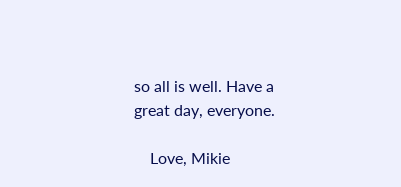so all is well. Have a great day, everyone.

    Love, Mikie